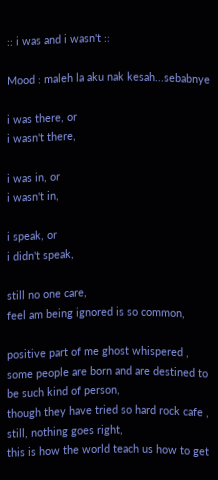:: i was and i wasn't ::

Mood : maleh la aku nak kesah...sebabnye

i was there, or
i wasn't there,

i was in, or
i wasn't in,

i speak, or
i didn't speak,

still no one care,
feel am being ignored is so common,

positive part of me ghost whispered ,
some people are born and are destined to be such kind of person,
though they have tried so hard rock cafe ,
still, nothing goes right,
this is how the world teach us how to get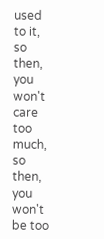used to it,
so then, you won't care too much,
so then, you won't be too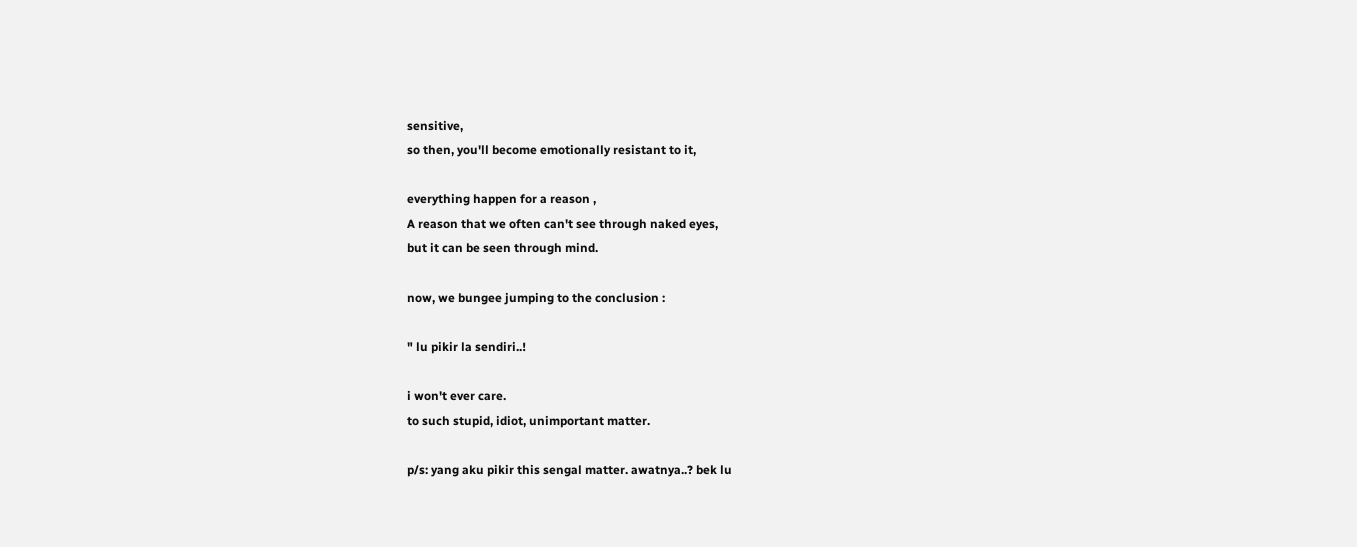sensitive,
so then, you'll become emotionally resistant to it,

everything happen for a reason ,
A reason that we often can't see through naked eyes,
but it can be seen through mind.

now, we bungee jumping to the conclusion :

" lu pikir la sendiri..!

i won't ever care.
to such stupid, idiot, unimportant matter.

p/s: yang aku pikir this sengal matter. awatnya..? bek lu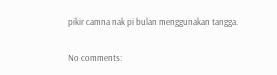pikir camna nak pi bulan menggunakan tangga.

No comments: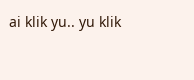ai klik yu.. yu klik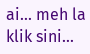ai... meh la klik sini...